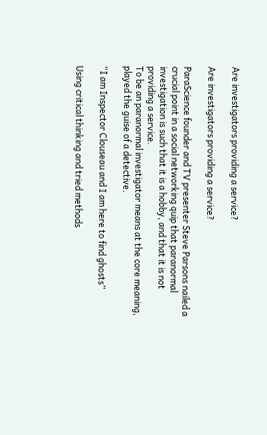Are investigators providing a service?

Are investigators providing a service?

ParaScience founder and TV presenter Steve Parsons nailed a crucial point in a social networking quip that paranormal investigation is such that it is a hobby, and that it is not providing a service.
To be an paranormal investigator means at the core meaning, played the guise of a detective.

“I am Inspector Clouseau and I am here to find ghosts”

Using critical thinking and tried methods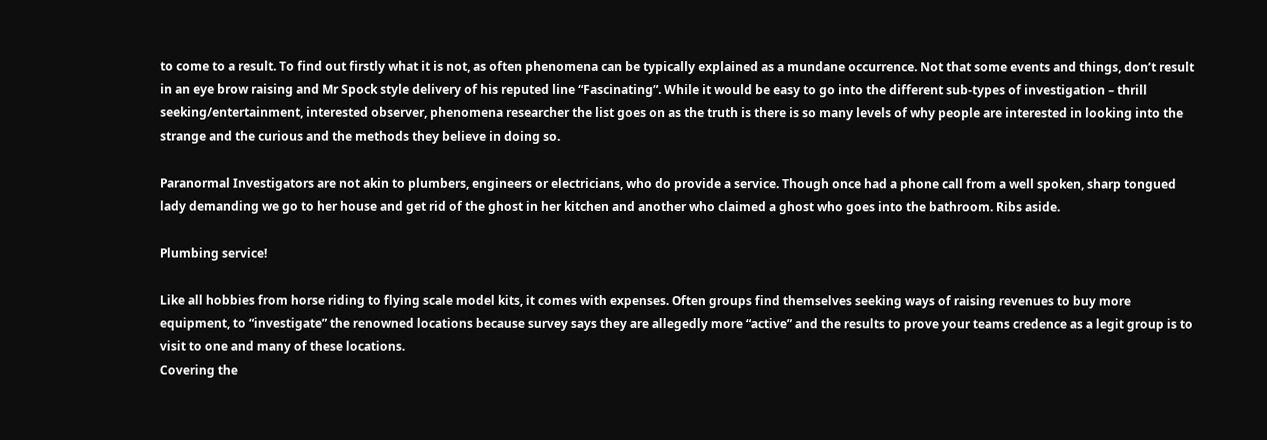to come to a result. To find out firstly what it is not, as often phenomena can be typically explained as a mundane occurrence. Not that some events and things, don’t result in an eye brow raising and Mr Spock style delivery of his reputed line “Fascinating”. While it would be easy to go into the different sub-types of investigation – thrill seeking/entertainment, interested observer, phenomena researcher the list goes on as the truth is there is so many levels of why people are interested in looking into the strange and the curious and the methods they believe in doing so.

Paranormal Investigators are not akin to plumbers, engineers or electricians, who do provide a service. Though once had a phone call from a well spoken, sharp tongued lady demanding we go to her house and get rid of the ghost in her kitchen and another who claimed a ghost who goes into the bathroom. Ribs aside.

Plumbing service!

Like all hobbies from horse riding to flying scale model kits, it comes with expenses. Often groups find themselves seeking ways of raising revenues to buy more equipment, to “investigate” the renowned locations because survey says they are allegedly more “active” and the results to prove your teams credence as a legit group is to visit to one and many of these locations.
Covering the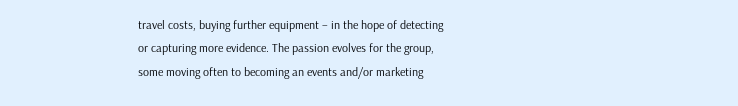travel costs, buying further equipment – in the hope of detecting or capturing more evidence. The passion evolves for the group, some moving often to becoming an events and/or marketing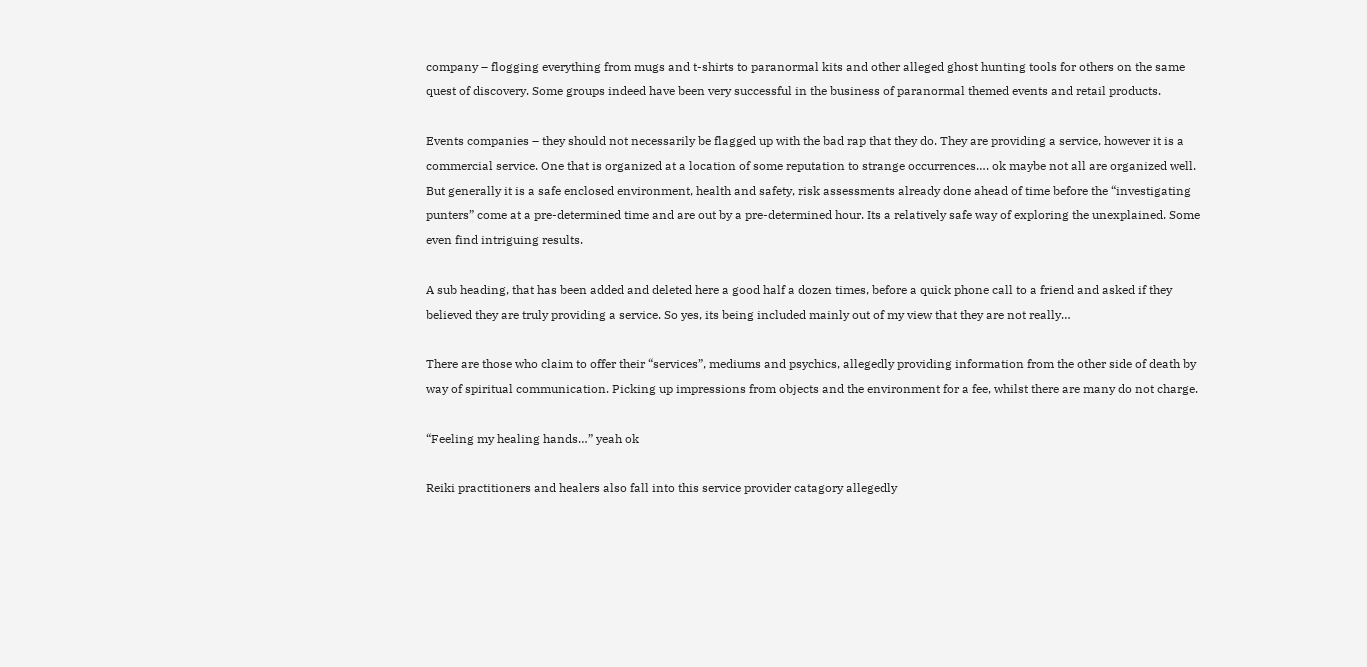company – flogging everything from mugs and t-shirts to paranormal kits and other alleged ghost hunting tools for others on the same quest of discovery. Some groups indeed have been very successful in the business of paranormal themed events and retail products.

Events companies – they should not necessarily be flagged up with the bad rap that they do. They are providing a service, however it is a commercial service. One that is organized at a location of some reputation to strange occurrences…. ok maybe not all are organized well. But generally it is a safe enclosed environment, health and safety, risk assessments already done ahead of time before the “investigating punters” come at a pre-determined time and are out by a pre-determined hour. Its a relatively safe way of exploring the unexplained. Some even find intriguing results.

A sub heading, that has been added and deleted here a good half a dozen times, before a quick phone call to a friend and asked if they believed they are truly providing a service. So yes, its being included mainly out of my view that they are not really…

There are those who claim to offer their “services”, mediums and psychics, allegedly providing information from the other side of death by way of spiritual communication. Picking up impressions from objects and the environment for a fee, whilst there are many do not charge.

“Feeling my healing hands…” yeah ok

Reiki practitioners and healers also fall into this service provider catagory allegedly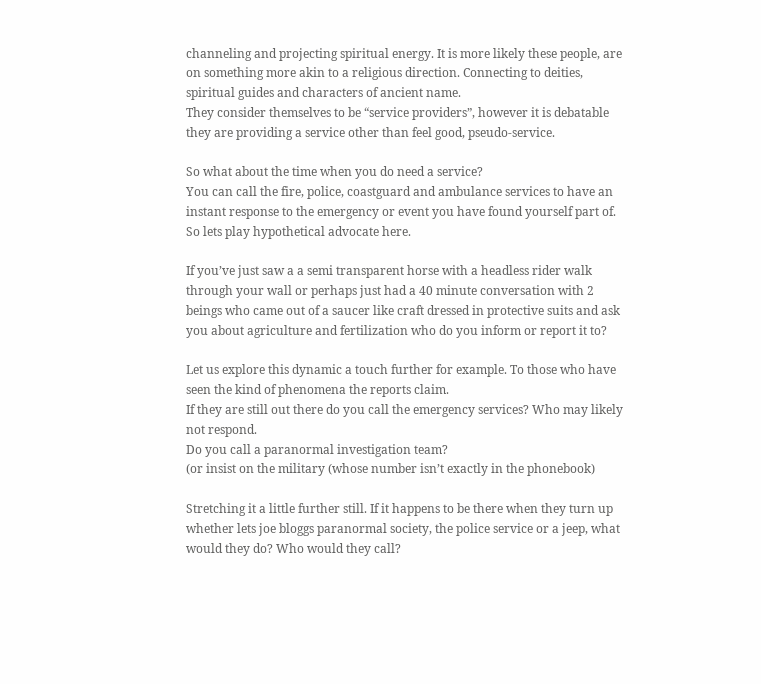channeling and projecting spiritual energy. It is more likely these people, are on something more akin to a religious direction. Connecting to deities, spiritual guides and characters of ancient name.
They consider themselves to be “service providers”, however it is debatable they are providing a service other than feel good, pseudo-service.

So what about the time when you do need a service?
You can call the fire, police, coastguard and ambulance services to have an instant response to the emergency or event you have found yourself part of. So lets play hypothetical advocate here.

If you’ve just saw a a semi transparent horse with a headless rider walk through your wall or perhaps just had a 40 minute conversation with 2 beings who came out of a saucer like craft dressed in protective suits and ask you about agriculture and fertilization who do you inform or report it to?

Let us explore this dynamic a touch further for example. To those who have seen the kind of phenomena the reports claim.
If they are still out there do you call the emergency services? Who may likely not respond.
Do you call a paranormal investigation team?
(or insist on the military (whose number isn’t exactly in the phonebook)

Stretching it a little further still. If it happens to be there when they turn up whether lets joe bloggs paranormal society, the police service or a jeep, what would they do? Who would they call?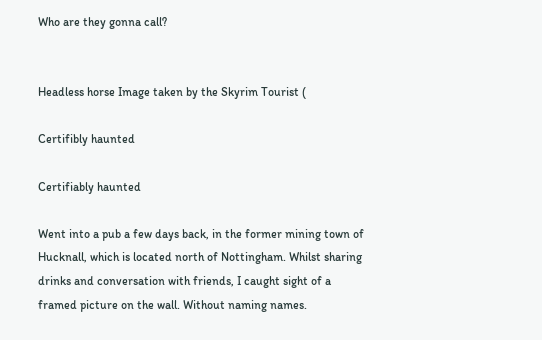Who are they gonna call?


Headless horse Image taken by the Skyrim Tourist (

Certifibly haunted

Certifiably haunted

Went into a pub a few days back, in the former mining town of Hucknall, which is located north of Nottingham. Whilst sharing drinks and conversation with friends, I caught sight of a framed picture on the wall. Without naming names.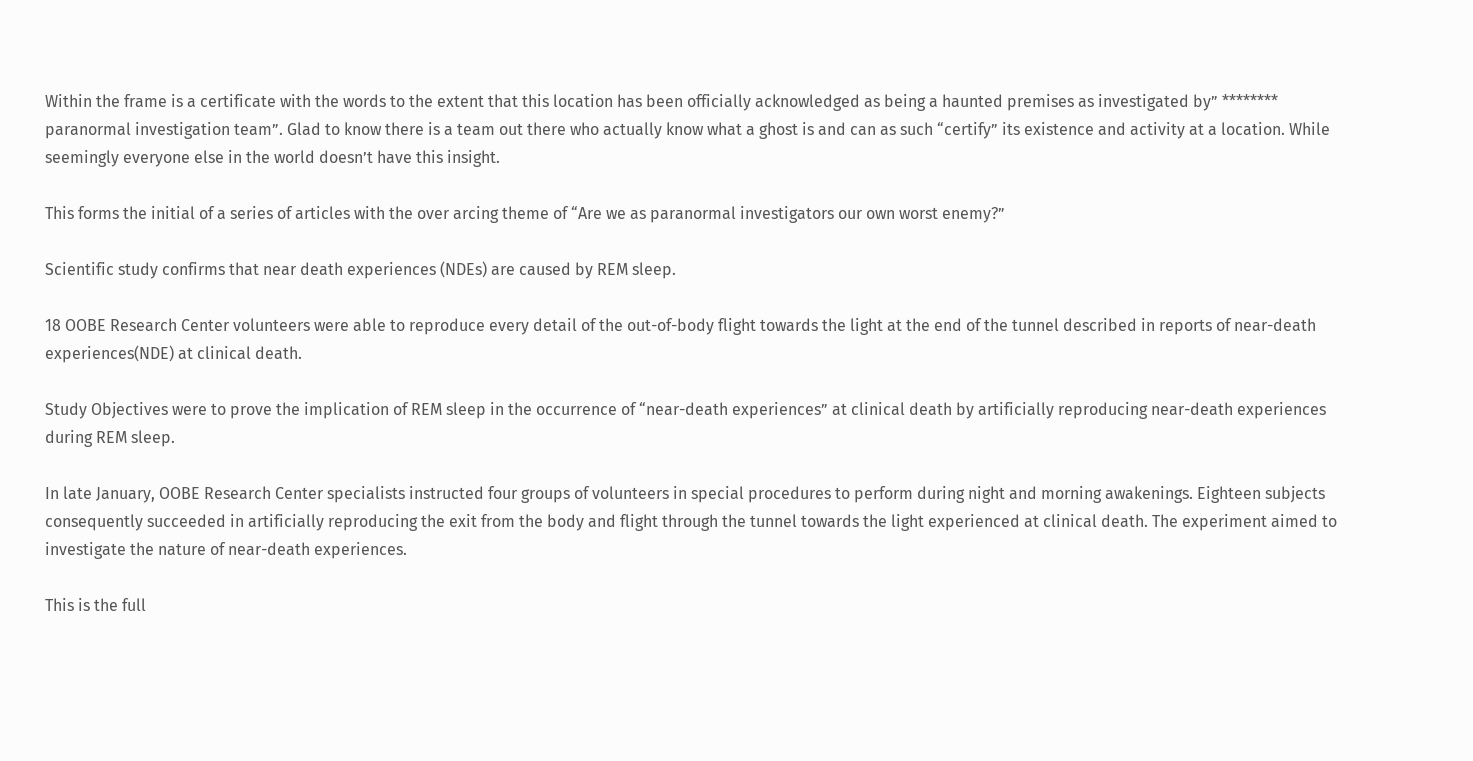Within the frame is a certificate with the words to the extent that this location has been officially acknowledged as being a haunted premises as investigated by” ******** paranormal investigation team”. Glad to know there is a team out there who actually know what a ghost is and can as such “certify” its existence and activity at a location. While seemingly everyone else in the world doesn’t have this insight.

This forms the initial of a series of articles with the over arcing theme of “Are we as paranormal investigators our own worst enemy?”

Scientific study confirms that near death experiences (NDEs) are caused by REM sleep.

18 OOBE Research Center volunteers were able to reproduce every detail of the out-of-body flight towards the light at the end of the tunnel described in reports of near-death experiences(NDE) at clinical death.

Study Objectives were to prove the implication of REM sleep in the occurrence of “near-death experiences” at clinical death by artificially reproducing near-death experiences during REM sleep.

In late January, OOBE Research Center specialists instructed four groups of volunteers in special procedures to perform during night and morning awakenings. Eighteen subjects consequently succeeded in artificially reproducing the exit from the body and flight through the tunnel towards the light experienced at clinical death. The experiment aimed to investigate the nature of near-death experiences.

This is the full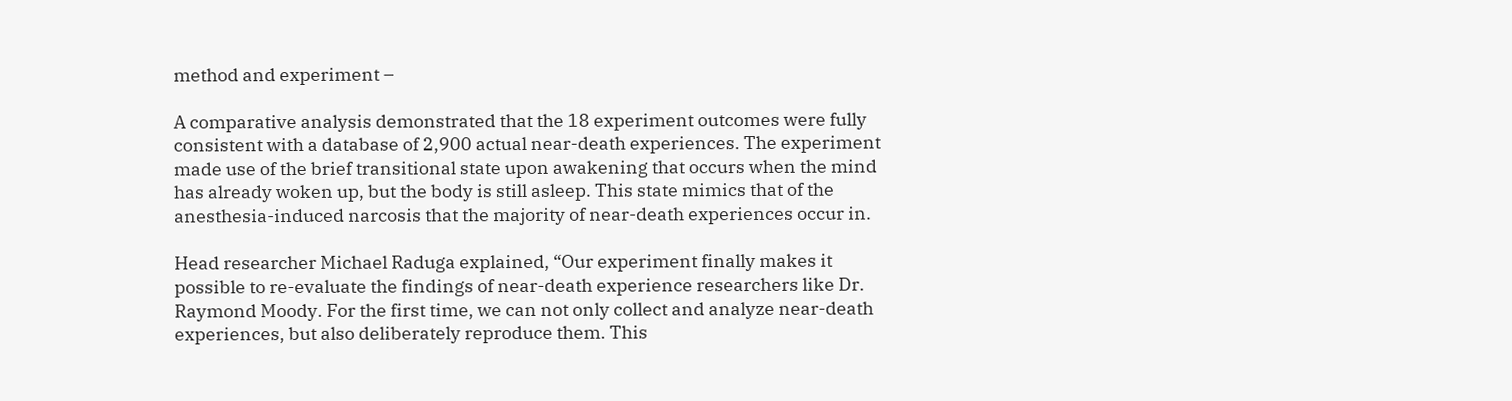method and experiment –

A comparative analysis demonstrated that the 18 experiment outcomes were fully consistent with a database of 2,900 actual near-death experiences. The experiment made use of the brief transitional state upon awakening that occurs when the mind has already woken up, but the body is still asleep. This state mimics that of the anesthesia-induced narcosis that the majority of near-death experiences occur in.

Head researcher Michael Raduga explained, “Our experiment finally makes it possible to re-evaluate the findings of near-death experience researchers like Dr. Raymond Moody. For the first time, we can not only collect and analyze near-death experiences, but also deliberately reproduce them. This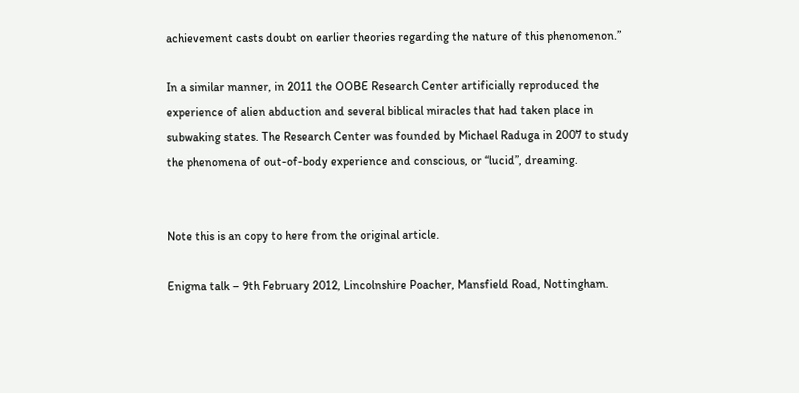achievement casts doubt on earlier theories regarding the nature of this phenomenon.”

In a similar manner, in 2011 the OOBE Research Center artificially reproduced the experience of alien abduction and several biblical miracles that had taken place in subwaking states. The Research Center was founded by Michael Raduga in 2007 to study the phenomena of out-of-body experience and conscious, or “lucid”, dreaming.


Note this is an copy to here from the original article.

Enigma talk – 9th February 2012, Lincolnshire Poacher, Mansfield Road, Nottingham.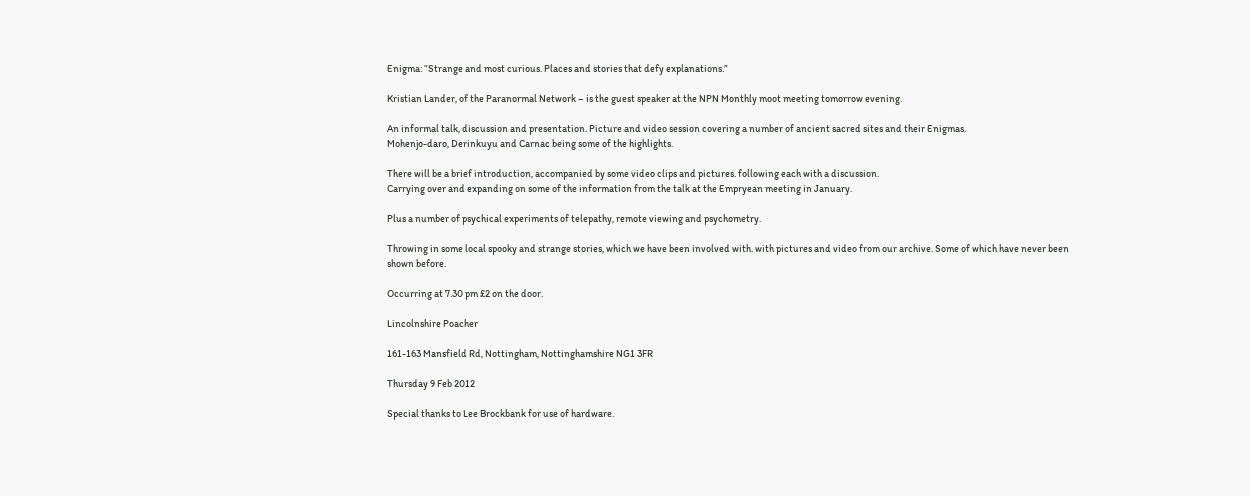Enigma: “Strange and most curious. Places and stories that defy explanations.”

Kristian Lander, of the Paranormal Network – is the guest speaker at the NPN Monthly moot meeting tomorrow evening.

An informal talk, discussion and presentation. Picture and video session covering a number of ancient sacred sites and their Enigmas.
Mohenjo-daro, Derinkuyu and Carnac being some of the highlights.

There will be a brief introduction, accompanied by some video clips and pictures. following each with a discussion.
Carrying over and expanding on some of the information from the talk at the Empryean meeting in January.

Plus a number of psychical experiments of telepathy, remote viewing and psychometry.

Throwing in some local spooky and strange stories, which we have been involved with. with pictures and video from our archive. Some of which have never been shown before.

Occurring at 7.30 pm £2 on the door.

Lincolnshire Poacher

161-163 Mansfield Rd, Nottingham, Nottinghamshire NG1 3FR

Thursday 9 Feb 2012

Special thanks to Lee Brockbank for use of hardware.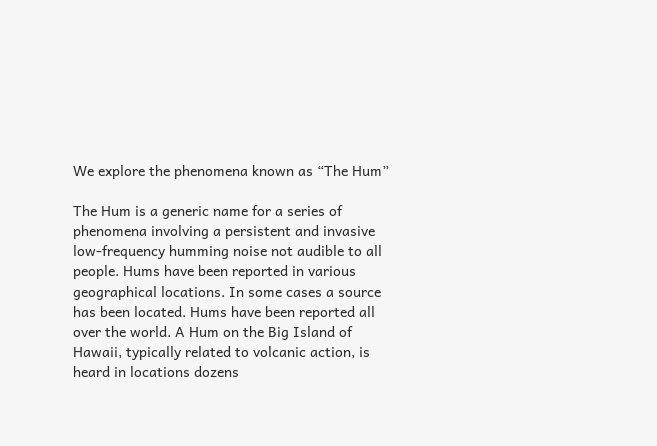We explore the phenomena known as “The Hum”

The Hum is a generic name for a series of phenomena involving a persistent and invasive low-frequency humming noise not audible to all people. Hums have been reported in various geographical locations. In some cases a source has been located. Hums have been reported all over the world. A Hum on the Big Island of Hawaii, typically related to volcanic action, is heard in locations dozens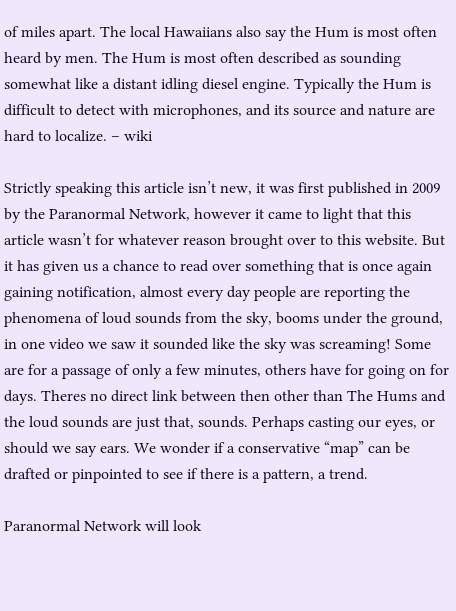of miles apart. The local Hawaiians also say the Hum is most often heard by men. The Hum is most often described as sounding somewhat like a distant idling diesel engine. Typically the Hum is difficult to detect with microphones, and its source and nature are hard to localize. – wiki

Strictly speaking this article isn’t new, it was first published in 2009 by the Paranormal Network, however it came to light that this article wasn’t for whatever reason brought over to this website. But it has given us a chance to read over something that is once again gaining notification, almost every day people are reporting the phenomena of loud sounds from the sky, booms under the ground, in one video we saw it sounded like the sky was screaming! Some are for a passage of only a few minutes, others have for going on for days. Theres no direct link between then other than The Hums and the loud sounds are just that, sounds. Perhaps casting our eyes, or should we say ears. We wonder if a conservative “map” can be drafted or pinpointed to see if there is a pattern, a trend.

Paranormal Network will look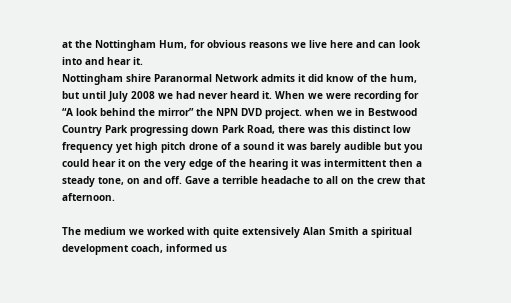at the Nottingham Hum, for obvious reasons we live here and can look into and hear it.
Nottingham shire Paranormal Network admits it did know of the hum, but until July 2008 we had never heard it. When we were recording for “A look behind the mirror” the NPN DVD project. when we in Bestwood Country Park progressing down Park Road, there was this distinct low frequency yet high pitch drone of a sound it was barely audible but you could hear it on the very edge of the hearing it was intermittent then a steady tone, on and off. Gave a terrible headache to all on the crew that afternoon.

The medium we worked with quite extensively Alan Smith a spiritual development coach, informed us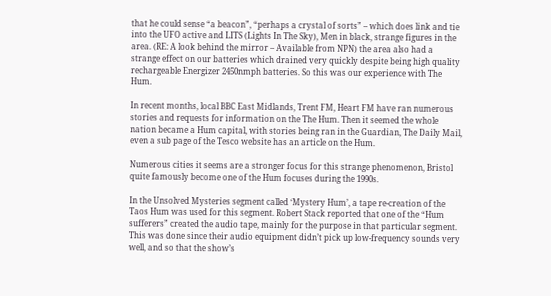that he could sense “a beacon”, “perhaps a crystal of sorts” – which does link and tie into the UFO active and LITS (Lights In The Sky), Men in black, strange figures in the area. (RE: A look behind the mirror – Available from NPN) the area also had a strange effect on our batteries which drained very quickly despite being high quality rechargeable Energizer 2450nmph batteries. So this was our experience with The Hum.

In recent months, local BBC East Midlands, Trent FM, Heart FM have ran numerous stories and requests for information on the The Hum. Then it seemed the whole nation became a Hum capital, with stories being ran in the Guardian, The Daily Mail, even a sub page of the Tesco website has an article on the Hum.

Numerous cities it seems are a stronger focus for this strange phenomenon, Bristol quite famously become one of the Hum focuses during the 1990s.

In the Unsolved Mysteries segment called ‘Mystery Hum’, a tape re-creation of the Taos Hum was used for this segment. Robert Stack reported that one of the “Hum sufferers” created the audio tape, mainly for the purpose in that particular segment. This was done since their audio equipment didn’t pick up low-frequency sounds very well, and so that the show’s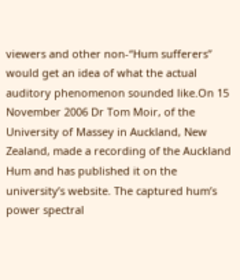viewers and other non-“Hum sufferers” would get an idea of what the actual auditory phenomenon sounded like.On 15 November 2006 Dr Tom Moir, of the University of Massey in Auckland, New Zealand, made a recording of the Auckland Hum and has published it on the university’s website. The captured hum’s power spectral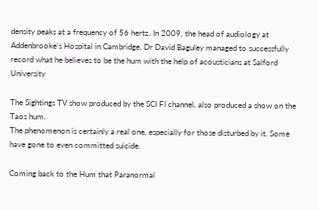density peaks at a frequency of 56 hertz. In 2009, the head of audiology at Addenbrooke’s Hospital in Cambridge, Dr David Baguley managed to successfully record what he believes to be the hum with the help of acousticians at Salford University

The Sightings TV show produced by the SCI FI channel, also produced a show on the Taos hum.
The phenomenon is certainly a real one, especially for those disturbed by it. Some have gone to even committed suicide.

Coming back to the Hum that Paranormal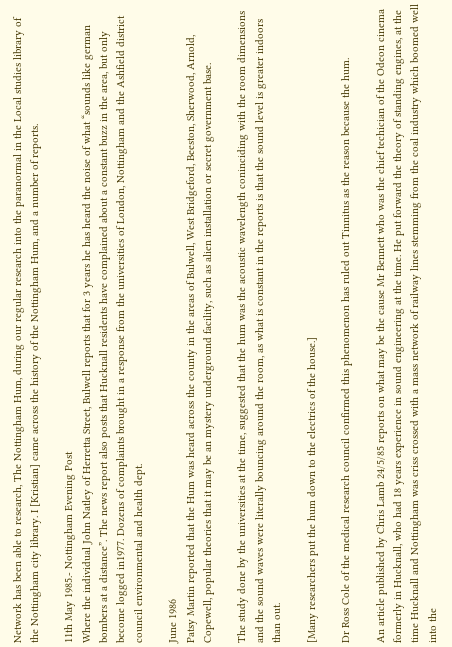Network has been able to research, The Nottingham Hum, during our regular research into the paranormal in the Local studies library of the Nottingham city library. I [Kristian] came across the history of the Nottingham Hum, and a number of reports.

11th May 1985.- Nottingham Evening Post
Where the individual John Natley of Herretta Street, Bulwell reports that for 3 years he has heard the noise of what “sounds like german bombers at a distance”. The news report also posts that Hucknall residents have complained about a constant buzz in the area, but only become logged in1977. Dozens of complaints brought in a response from the universities of London, Nottingham and the Ashfield district council environmental and health dept.

June 1986
Patsy Martin reported that the Hum was heard across the county in the areas of Bulwell, West Bridgeford, Beeston, Sherwood, Arnold, Copewell, popular theories that it may be an mystery underground facility, such as alien installation or secret government base.

The study done by the universities at the time, suggested that the hum was the acoustic wavelength coninciding with the room dimensions and the sound waves were literally bouncing around the room, as what is constant in the reports is that the sound level is greater indoors than out.

[Many researchers put the hum down to the electrics of the house.]

Dr Ross Cole of the medical research council confirmed this phenomenon has ruled out Tinnitus as the reason because the hum.

An article published by Chris Lamb 24/5/85 reports on what may be the cause Mr Bennett who was the chief techician of the Odeon cinema formerly in Hucknall, who had 18 years experience in sound engineering at the time. He put forward the theory of standing engines, at the time Hucknall and Nottingham was criss crossed with a mass network of railway lines stemming from the coal industry which boomed well into the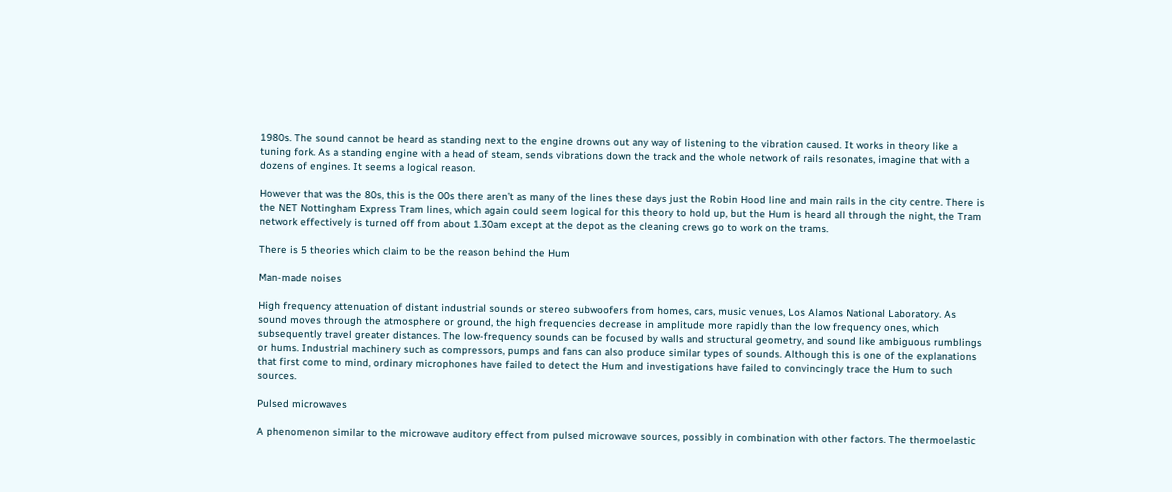1980s. The sound cannot be heard as standing next to the engine drowns out any way of listening to the vibration caused. It works in theory like a tuning fork. As a standing engine with a head of steam, sends vibrations down the track and the whole network of rails resonates, imagine that with a dozens of engines. It seems a logical reason.

However that was the 80s, this is the 00s there aren’t as many of the lines these days just the Robin Hood line and main rails in the city centre. There is the NET Nottingham Express Tram lines, which again could seem logical for this theory to hold up, but the Hum is heard all through the night, the Tram network effectively is turned off from about 1.30am except at the depot as the cleaning crews go to work on the trams.

There is 5 theories which claim to be the reason behind the Hum

Man-made noises

High frequency attenuation of distant industrial sounds or stereo subwoofers from homes, cars, music venues, Los Alamos National Laboratory. As sound moves through the atmosphere or ground, the high frequencies decrease in amplitude more rapidly than the low frequency ones, which subsequently travel greater distances. The low-frequency sounds can be focused by walls and structural geometry, and sound like ambiguous rumblings or hums. Industrial machinery such as compressors, pumps and fans can also produce similar types of sounds. Although this is one of the explanations that first come to mind, ordinary microphones have failed to detect the Hum and investigations have failed to convincingly trace the Hum to such sources.

Pulsed microwaves

A phenomenon similar to the microwave auditory effect from pulsed microwave sources, possibly in combination with other factors. The thermoelastic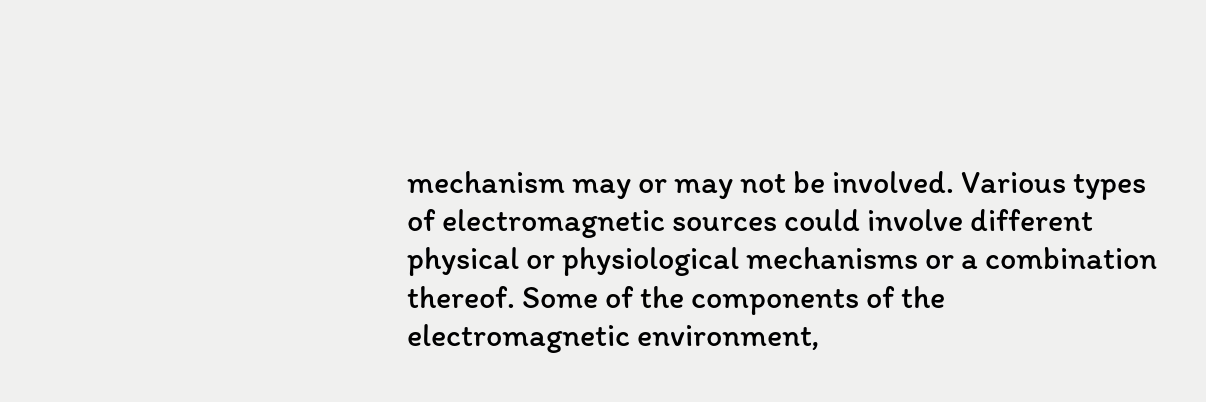mechanism may or may not be involved. Various types of electromagnetic sources could involve different physical or physiological mechanisms or a combination thereof. Some of the components of the electromagnetic environment,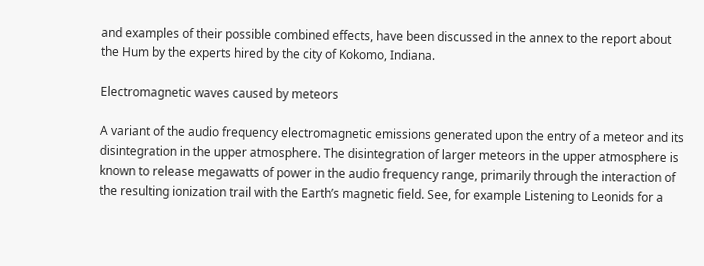and examples of their possible combined effects, have been discussed in the annex to the report about the Hum by the experts hired by the city of Kokomo, Indiana.

Electromagnetic waves caused by meteors

A variant of the audio frequency electromagnetic emissions generated upon the entry of a meteor and its disintegration in the upper atmosphere. The disintegration of larger meteors in the upper atmosphere is known to release megawatts of power in the audio frequency range, primarily through the interaction of the resulting ionization trail with the Earth’s magnetic field. See, for example Listening to Leonids for a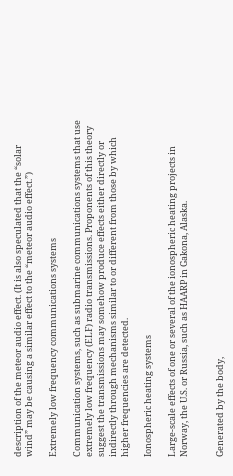description of the meteor audio effect. (It is also speculated that the “solar wind” may be causing a similar effect to the “meteor audio effect.”)

Extremely low frequency communications systems

Communication systems, such as submarine communications systems that use extremely low frequency (ELF) radio transmissions. Proponents of this theory suggest the transmissions may somehow produce effects either directly or indirectly through mechanisms similar to or different from those by which higher frequencies are detected.

Ionospheric heating systems

Large-scale effects of one or several of the ionospheric heating projects in Norway, the U.S. or Russia, such as HAARP in Gakona, Alaska.


Generated by the body,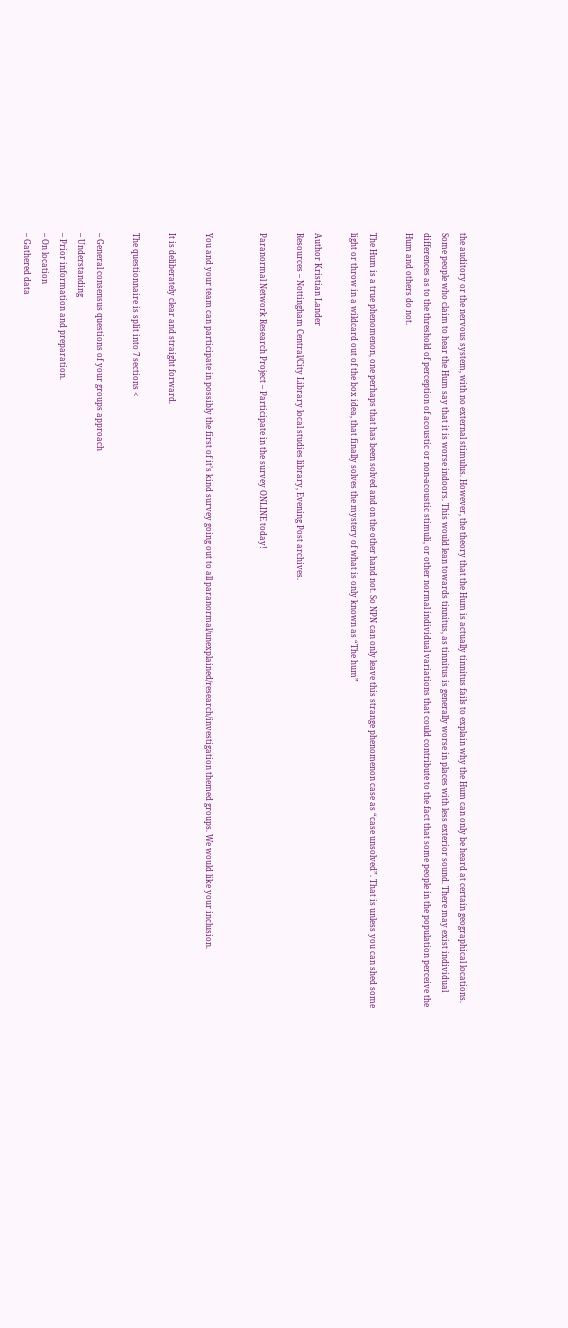the auditory or the nervous system, with no external stimulus. However, the theory that the Hum is actually tinnitus fails to explain why the Hum can only be heard at certain geographical locations. Some people who claim to hear the Hum say that it is worse indoors. This would lean towards tinnitus, as tinnitus is generally worse in places with less exterior sound. There may exist individual differences as to the threshold of perception of acoustic or non-acoustic stimuli, or other normal individual variations that could contribute to the fact that some people in the population perceive the Hum and others do not.

The Hum is a true phenomenon, one perhaps that has been solved and on the other hand not. So NPN can only leave this strange phenomenon case as “case unsolved”. That is unless you can shed some light or throw in a wildcard out of the box idea, that finally solves the mystery of what is only known as “The hum”

Author Kristian Lander
Resources – Nottingham Central/City Library local studies library, Evening Post archives.

Paranormal Network Research Project – Participate in the survey ONLINE today!


You and your team can participate in possibly the first of it’s kind survey going out to all paranormal/unexplained/research/investigation themed groups. We would like your inclusion.

It is deliberately clear and straight forward.

The questionnaire is split into 7 sections <

– General consensus questions of your groups approach
– Understanding
– Prior information and preparation.
– On location
– Gathered data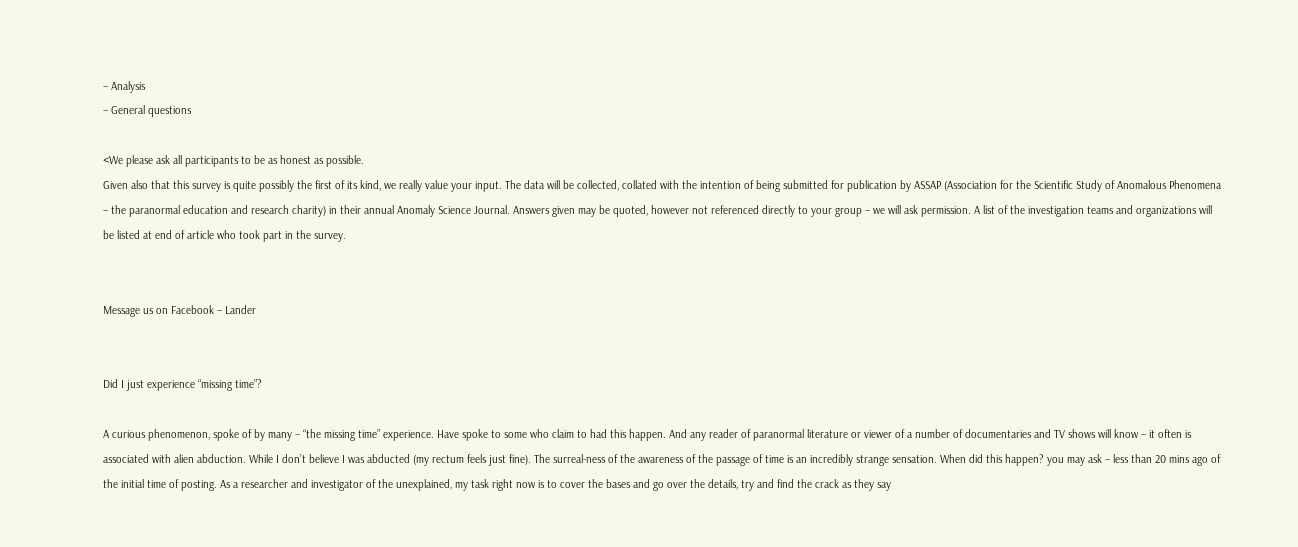– Analysis
– General questions

<We please ask all participants to be as honest as possible.
Given also that this survey is quite possibly the first of its kind, we really value your input. The data will be collected, collated with the intention of being submitted for publication by ASSAP (Association for the Scientific Study of Anomalous Phenomena – the paranormal education and research charity) in their annual Anomaly Science Journal. Answers given may be quoted, however not referenced directly to your group – we will ask permission. A list of the investigation teams and organizations will be listed at end of article who took part in the survey.


Message us on Facebook – Lander


Did I just experience “missing time”?

A curious phenomenon, spoke of by many – “the missing time” experience. Have spoke to some who claim to had this happen. And any reader of paranormal literature or viewer of a number of documentaries and TV shows will know – it often is associated with alien abduction. While I don’t believe I was abducted (my rectum feels just fine). The surreal-ness of the awareness of the passage of time is an incredibly strange sensation. When did this happen? you may ask – less than 20 mins ago of the initial time of posting. As a researcher and investigator of the unexplained, my task right now is to cover the bases and go over the details, try and find the crack as they say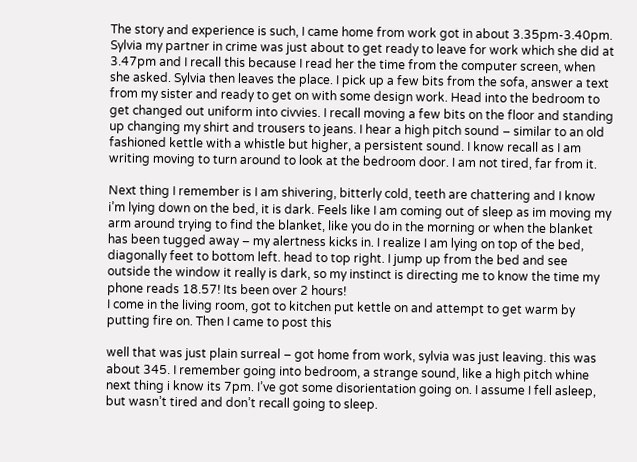The story and experience is such, I came home from work got in about 3.35pm-3.40pm. Sylvia my partner in crime was just about to get ready to leave for work which she did at 3.47pm and I recall this because I read her the time from the computer screen, when she asked. Sylvia then leaves the place. I pick up a few bits from the sofa, answer a text from my sister and ready to get on with some design work. Head into the bedroom to get changed out uniform into civvies. I recall moving a few bits on the floor and standing up changing my shirt and trousers to jeans. I hear a high pitch sound – similar to an old fashioned kettle with a whistle but higher, a persistent sound. I know recall as I am writing moving to turn around to look at the bedroom door. I am not tired, far from it.

Next thing I remember is I am shivering, bitterly cold, teeth are chattering and I know i’m lying down on the bed, it is dark. Feels like I am coming out of sleep as im moving my arm around trying to find the blanket, like you do in the morning or when the blanket has been tugged away – my alertness kicks in. I realize I am lying on top of the bed, diagonally feet to bottom left. head to top right. I jump up from the bed and see outside the window it really is dark, so my instinct is directing me to know the time my phone reads 18.57! Its been over 2 hours!
I come in the living room, got to kitchen put kettle on and attempt to get warm by putting fire on. Then I came to post this

well that was just plain surreal – got home from work, sylvia was just leaving. this was about 345. I remember going into bedroom, a strange sound, like a high pitch whine next thing i know its 7pm. I’ve got some disorientation going on. I assume I fell asleep, but wasn’t tired and don’t recall going to sleep.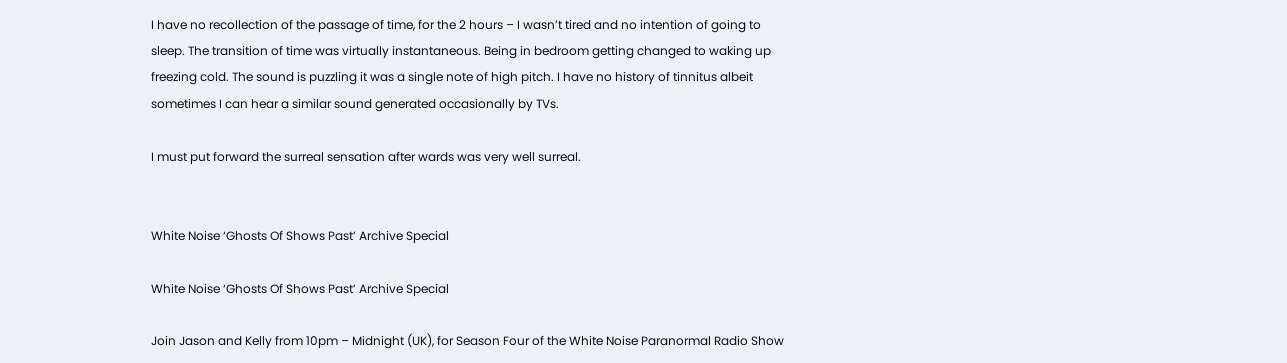I have no recollection of the passage of time, for the 2 hours – I wasn’t tired and no intention of going to sleep. The transition of time was virtually instantaneous. Being in bedroom getting changed to waking up freezing cold. The sound is puzzling it was a single note of high pitch. I have no history of tinnitus albeit sometimes I can hear a similar sound generated occasionally by TVs.

I must put forward the surreal sensation after wards was very well surreal.


White Noise ‘Ghosts Of Shows Past’ Archive Special

White Noise ‘Ghosts Of Shows Past’ Archive Special

Join Jason and Kelly from 10pm – Midnight (UK), for Season Four of the White Noise Paranormal Radio Show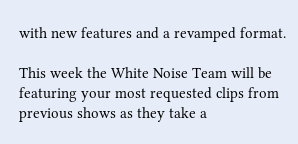with new features and a revamped format.

This week the White Noise Team will be featuring your most requested clips from previous shows as they take a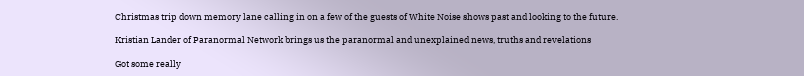Christmas trip down memory lane calling in on a few of the guests of White Noise shows past and looking to the future.

Kristian Lander of Paranormal Network brings us the paranormal and unexplained news, truths and revelations

Got some really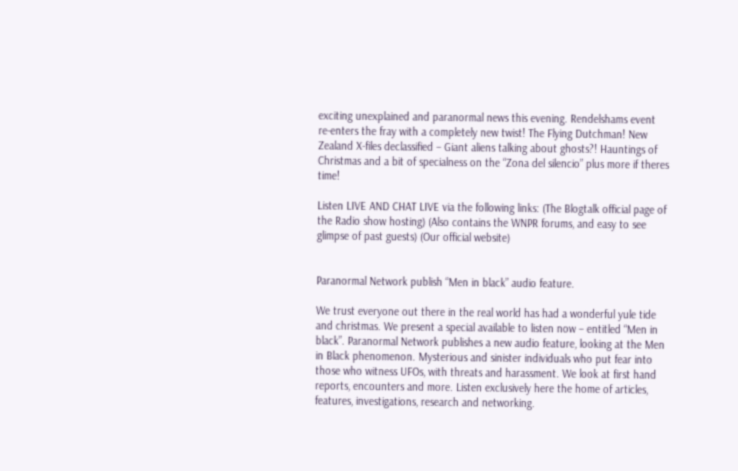exciting unexplained and paranormal news this evening. Rendelshams event re-enters the fray with a completely new twist! The Flying Dutchman! New Zealand X-files declassified – Giant aliens talking about ghosts?! Hauntings of Christmas and a bit of specialness on the “Zona del silencio” plus more if theres time!

Listen LIVE AND CHAT LIVE via the following links: (The Blogtalk official page of the Radio show hosting) (Also contains the WNPR forums, and easy to see glimpse of past guests) (Our official website)


Paranormal Network publish “Men in black” audio feature.

We trust everyone out there in the real world has had a wonderful yule tide and christmas. We present a special available to listen now – entitled “Men in black”. Paranormal Network publishes a new audio feature, looking at the Men in Black phenomenon. Mysterious and sinister individuals who put fear into those who witness UFOs, with threats and harassment. We look at first hand reports, encounters and more. Listen exclusively here the home of articles, features, investigations, research and networking.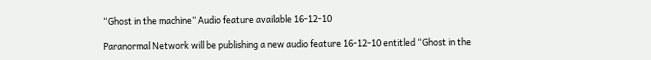“Ghost in the machine” Audio feature available 16-12-10

Paranormal Network will be publishing a new audio feature 16-12-10 entitled “Ghost in the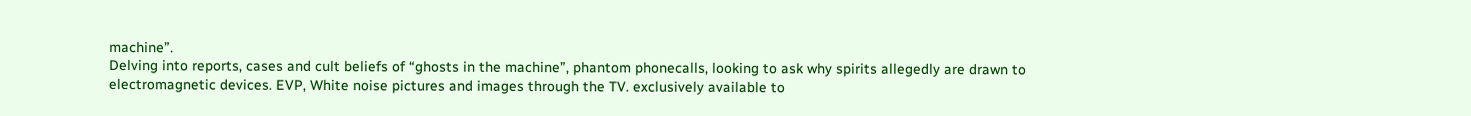machine”.
Delving into reports, cases and cult beliefs of “ghosts in the machine”, phantom phonecalls, looking to ask why spirits allegedly are drawn to electromagnetic devices. EVP, White noise pictures and images through the TV. exclusively available to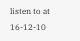listen to at 16-12-10